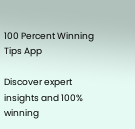100 Percent Winning Tips App

Discover expert insights and 100% winning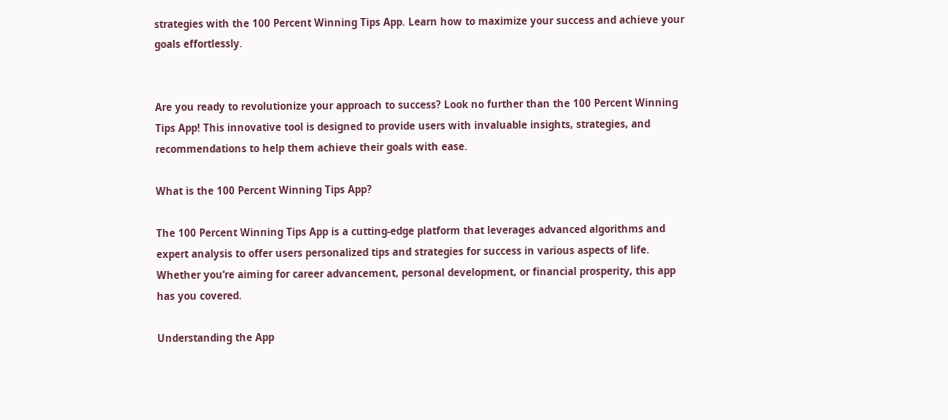strategies with the 100 Percent Winning Tips App. Learn how to maximize your success and achieve your goals effortlessly.


Are you ready to revolutionize your approach to success? Look no further than the 100 Percent Winning Tips App! This innovative tool is designed to provide users with invaluable insights, strategies, and recommendations to help them achieve their goals with ease.

What is the 100 Percent Winning Tips App?

The 100 Percent Winning Tips App is a cutting-edge platform that leverages advanced algorithms and expert analysis to offer users personalized tips and strategies for success in various aspects of life. Whether you’re aiming for career advancement, personal development, or financial prosperity, this app has you covered.

Understanding the App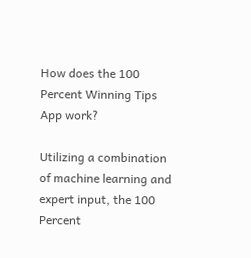How does the 100 Percent Winning Tips App work?

Utilizing a combination of machine learning and expert input, the 100 Percent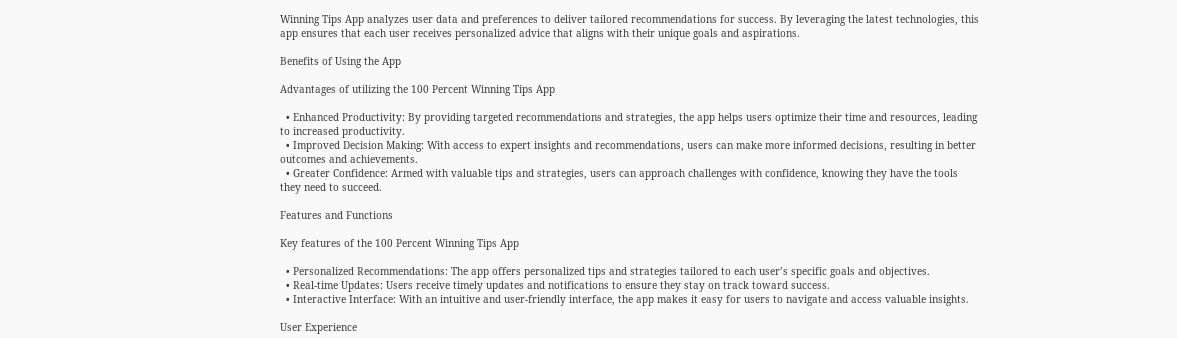Winning Tips App analyzes user data and preferences to deliver tailored recommendations for success. By leveraging the latest technologies, this app ensures that each user receives personalized advice that aligns with their unique goals and aspirations.

Benefits of Using the App

Advantages of utilizing the 100 Percent Winning Tips App

  • Enhanced Productivity: By providing targeted recommendations and strategies, the app helps users optimize their time and resources, leading to increased productivity.
  • Improved Decision Making: With access to expert insights and recommendations, users can make more informed decisions, resulting in better outcomes and achievements.
  • Greater Confidence: Armed with valuable tips and strategies, users can approach challenges with confidence, knowing they have the tools they need to succeed.

Features and Functions

Key features of the 100 Percent Winning Tips App

  • Personalized Recommendations: The app offers personalized tips and strategies tailored to each user’s specific goals and objectives.
  • Real-time Updates: Users receive timely updates and notifications to ensure they stay on track toward success.
  • Interactive Interface: With an intuitive and user-friendly interface, the app makes it easy for users to navigate and access valuable insights.

User Experience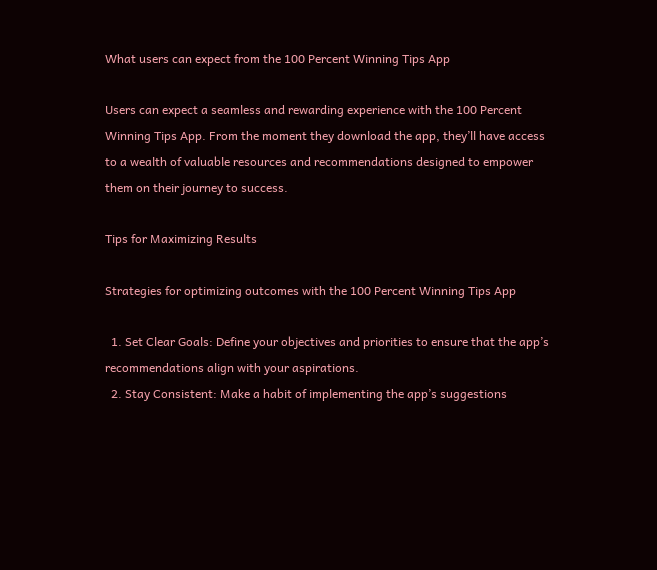What users can expect from the 100 Percent Winning Tips App

Users can expect a seamless and rewarding experience with the 100 Percent Winning Tips App. From the moment they download the app, they’ll have access to a wealth of valuable resources and recommendations designed to empower them on their journey to success.

Tips for Maximizing Results

Strategies for optimizing outcomes with the 100 Percent Winning Tips App

  1. Set Clear Goals: Define your objectives and priorities to ensure that the app’s recommendations align with your aspirations.
  2. Stay Consistent: Make a habit of implementing the app’s suggestions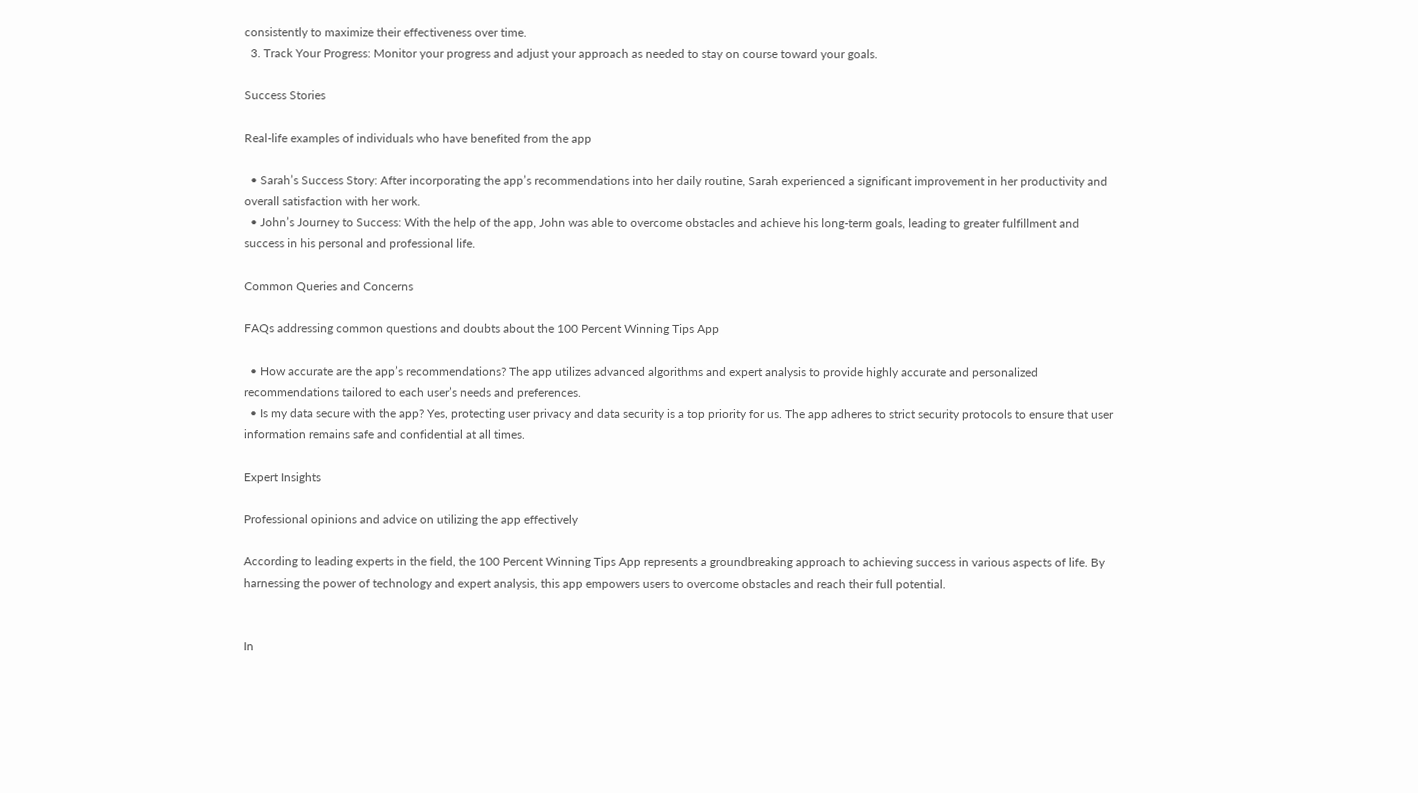consistently to maximize their effectiveness over time.
  3. Track Your Progress: Monitor your progress and adjust your approach as needed to stay on course toward your goals.

Success Stories

Real-life examples of individuals who have benefited from the app

  • Sarah’s Success Story: After incorporating the app’s recommendations into her daily routine, Sarah experienced a significant improvement in her productivity and overall satisfaction with her work.
  • John’s Journey to Success: With the help of the app, John was able to overcome obstacles and achieve his long-term goals, leading to greater fulfillment and success in his personal and professional life.

Common Queries and Concerns

FAQs addressing common questions and doubts about the 100 Percent Winning Tips App

  • How accurate are the app’s recommendations? The app utilizes advanced algorithms and expert analysis to provide highly accurate and personalized recommendations tailored to each user’s needs and preferences.
  • Is my data secure with the app? Yes, protecting user privacy and data security is a top priority for us. The app adheres to strict security protocols to ensure that user information remains safe and confidential at all times.

Expert Insights

Professional opinions and advice on utilizing the app effectively

According to leading experts in the field, the 100 Percent Winning Tips App represents a groundbreaking approach to achieving success in various aspects of life. By harnessing the power of technology and expert analysis, this app empowers users to overcome obstacles and reach their full potential.


In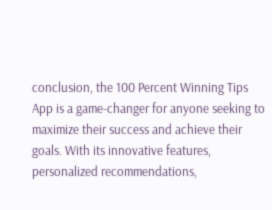conclusion, the 100 Percent Winning Tips App is a game-changer for anyone seeking to maximize their success and achieve their goals. With its innovative features, personalized recommendations,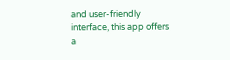and user-friendly interface, this app offers a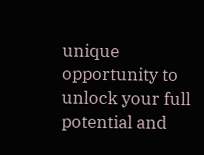unique opportunity to unlock your full potential and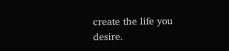create the life you desire.